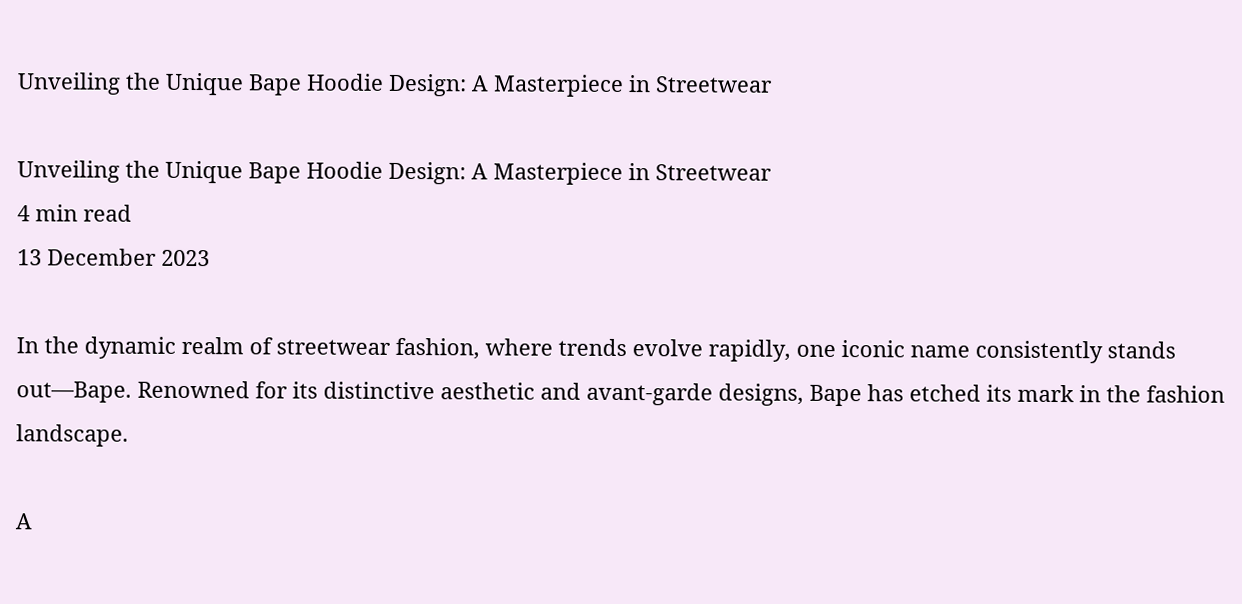Unveiling the Unique Bape Hoodie Design: A Masterpiece in Streetwear

Unveiling the Unique Bape Hoodie Design: A Masterpiece in Streetwear
4 min read
13 December 2023

In the dynamic realm of streetwear fashion, where trends evolve rapidly, one iconic name consistently stands out—Bape. Renowned for its distinctive aesthetic and avant-garde designs, Bape has etched its mark in the fashion landscape.

A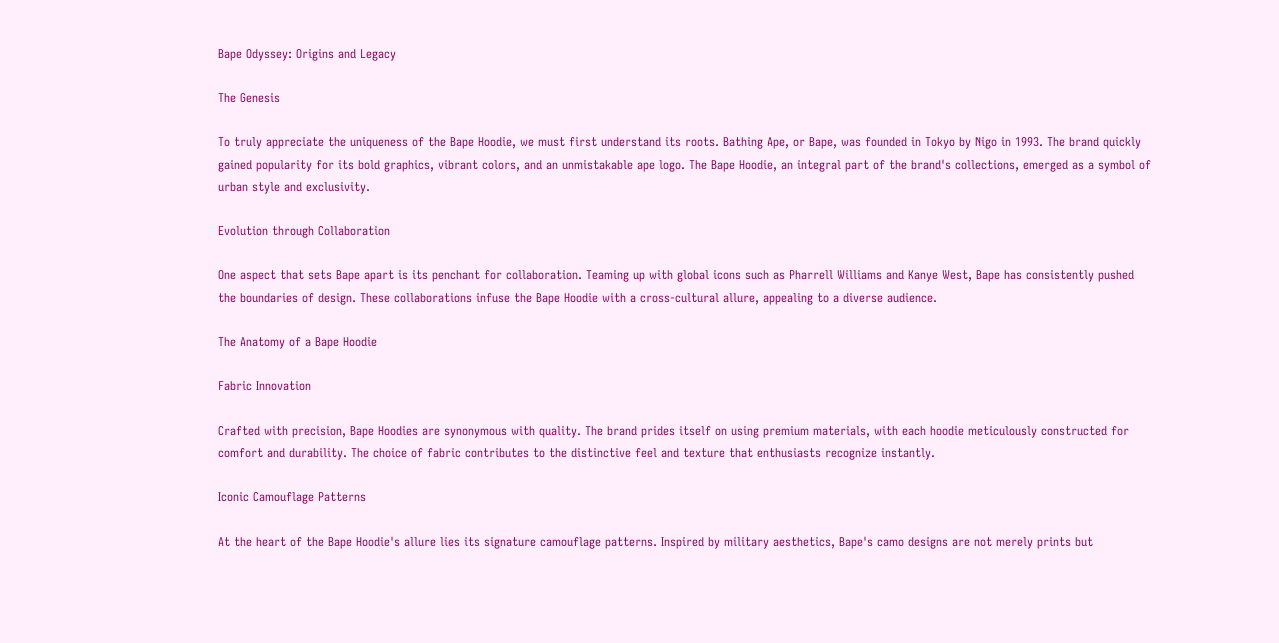Bape Odyssey: Origins and Legacy

The Genesis

To truly appreciate the uniqueness of the Bape Hoodie, we must first understand its roots. Bathing Ape, or Bape, was founded in Tokyo by Nigo in 1993. The brand quickly gained popularity for its bold graphics, vibrant colors, and an unmistakable ape logo. The Bape Hoodie, an integral part of the brand's collections, emerged as a symbol of urban style and exclusivity.

Evolution through Collaboration

One aspect that sets Bape apart is its penchant for collaboration. Teaming up with global icons such as Pharrell Williams and Kanye West, Bape has consistently pushed the boundaries of design. These collaborations infuse the Bape Hoodie with a cross-cultural allure, appealing to a diverse audience.

The Anatomy of a Bape Hoodie

Fabric Innovation

Crafted with precision, Bape Hoodies are synonymous with quality. The brand prides itself on using premium materials, with each hoodie meticulously constructed for comfort and durability. The choice of fabric contributes to the distinctive feel and texture that enthusiasts recognize instantly.

Iconic Camouflage Patterns

At the heart of the Bape Hoodie's allure lies its signature camouflage patterns. Inspired by military aesthetics, Bape's camo designs are not merely prints but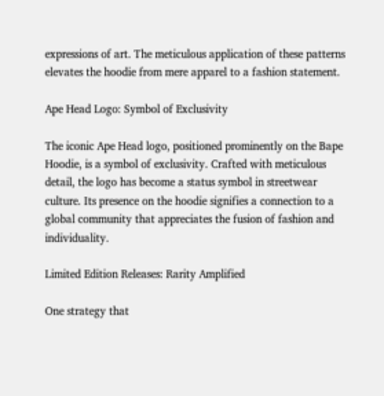expressions of art. The meticulous application of these patterns elevates the hoodie from mere apparel to a fashion statement.

Ape Head Logo: Symbol of Exclusivity

The iconic Ape Head logo, positioned prominently on the Bape Hoodie, is a symbol of exclusivity. Crafted with meticulous detail, the logo has become a status symbol in streetwear culture. Its presence on the hoodie signifies a connection to a global community that appreciates the fusion of fashion and individuality.

Limited Edition Releases: Rarity Amplified

One strategy that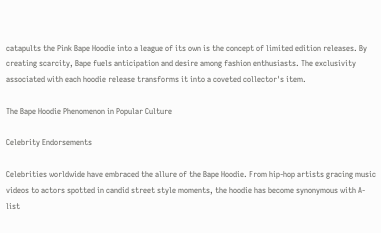catapults the Pink Bape Hoodie into a league of its own is the concept of limited edition releases. By creating scarcity, Bape fuels anticipation and desire among fashion enthusiasts. The exclusivity associated with each hoodie release transforms it into a coveted collector's item.

The Bape Hoodie Phenomenon in Popular Culture

Celebrity Endorsements

Celebrities worldwide have embraced the allure of the Bape Hoodie. From hip-hop artists gracing music videos to actors spotted in candid street style moments, the hoodie has become synonymous with A-list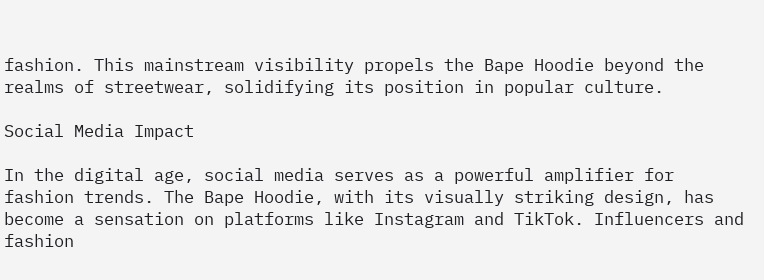fashion. This mainstream visibility propels the Bape Hoodie beyond the realms of streetwear, solidifying its position in popular culture.

Social Media Impact

In the digital age, social media serves as a powerful amplifier for fashion trends. The Bape Hoodie, with its visually striking design, has become a sensation on platforms like Instagram and TikTok. Influencers and fashion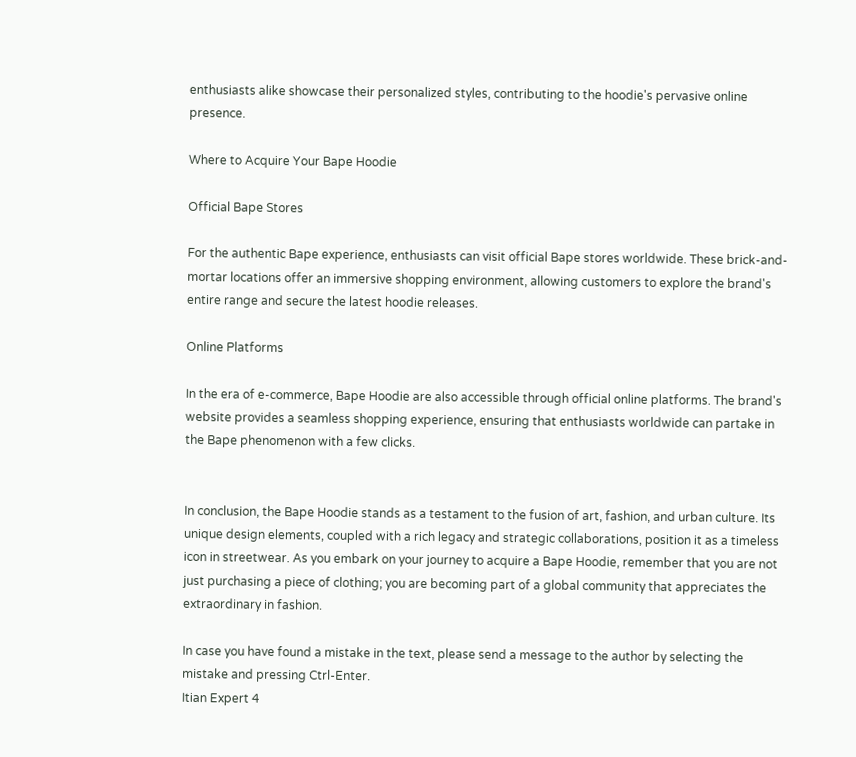enthusiasts alike showcase their personalized styles, contributing to the hoodie's pervasive online presence.

Where to Acquire Your Bape Hoodie

Official Bape Stores

For the authentic Bape experience, enthusiasts can visit official Bape stores worldwide. These brick-and-mortar locations offer an immersive shopping environment, allowing customers to explore the brand's entire range and secure the latest hoodie releases.

Online Platforms

In the era of e-commerce, Bape Hoodie are also accessible through official online platforms. The brand's website provides a seamless shopping experience, ensuring that enthusiasts worldwide can partake in the Bape phenomenon with a few clicks.


In conclusion, the Bape Hoodie stands as a testament to the fusion of art, fashion, and urban culture. Its unique design elements, coupled with a rich legacy and strategic collaborations, position it as a timeless icon in streetwear. As you embark on your journey to acquire a Bape Hoodie, remember that you are not just purchasing a piece of clothing; you are becoming part of a global community that appreciates the extraordinary in fashion.

In case you have found a mistake in the text, please send a message to the author by selecting the mistake and pressing Ctrl-Enter.
Itian Expert 4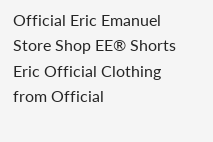Official Eric Emanuel Store Shop EE® Shorts Eric Official Clothing from Official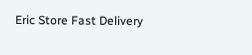Eric Store Fast Delivery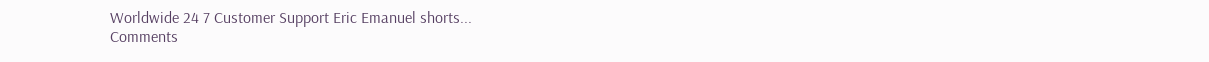Worldwide 24 7 Customer Support Eric Emanuel shorts...
Comments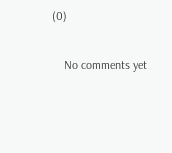(0)

    No comments yet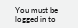You must be logged in to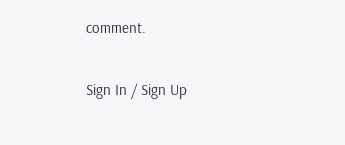comment.

Sign In / Sign Up